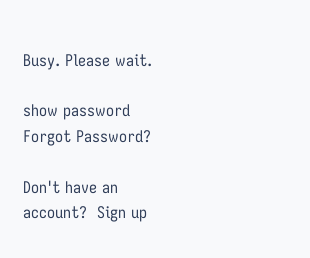Busy. Please wait.

show password
Forgot Password?

Don't have an account?  Sign up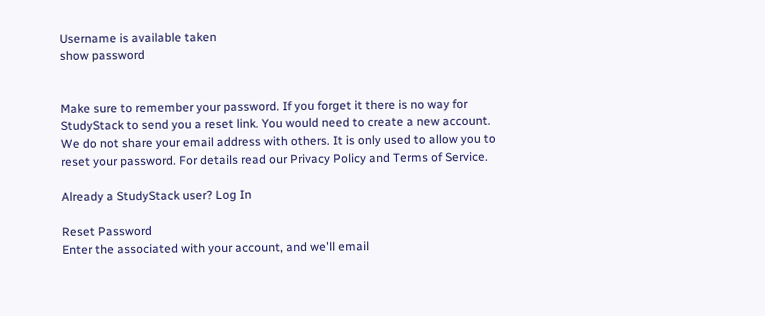Username is available taken
show password


Make sure to remember your password. If you forget it there is no way for StudyStack to send you a reset link. You would need to create a new account.
We do not share your email address with others. It is only used to allow you to reset your password. For details read our Privacy Policy and Terms of Service.

Already a StudyStack user? Log In

Reset Password
Enter the associated with your account, and we'll email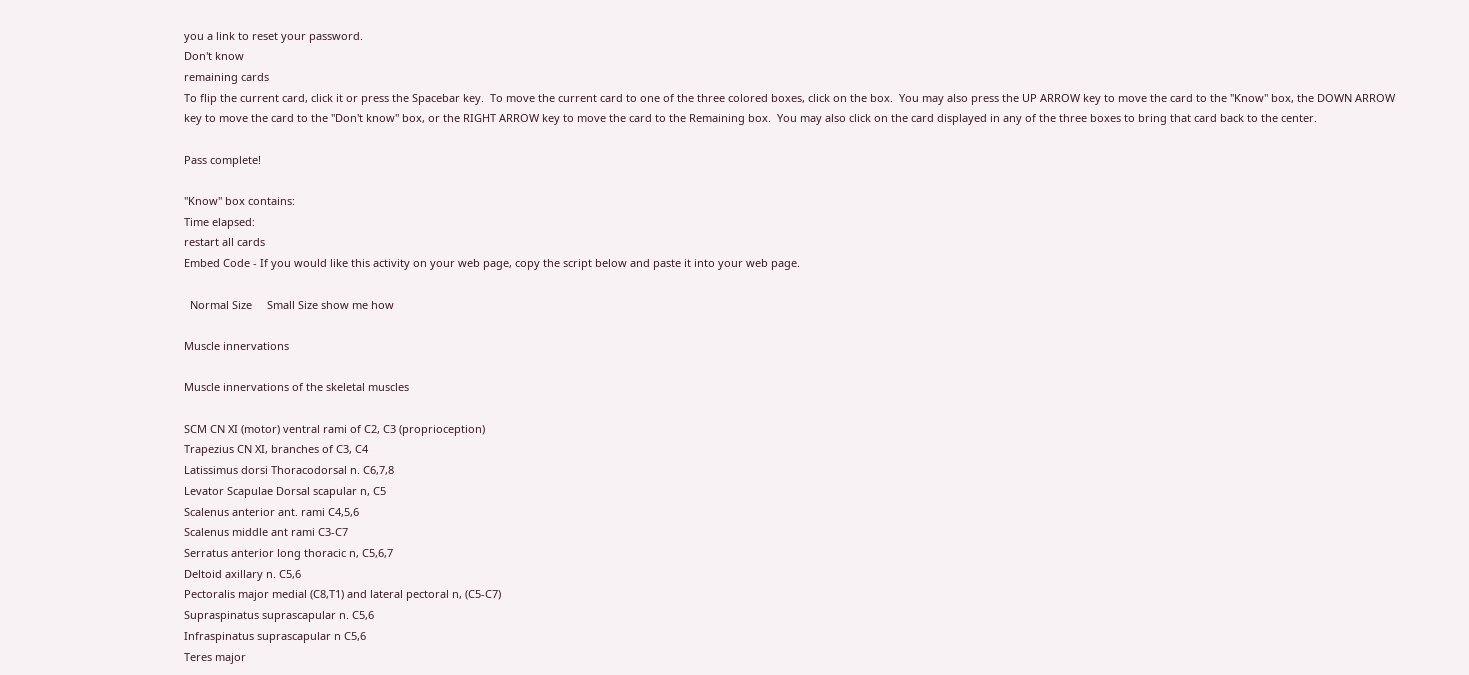you a link to reset your password.
Don't know
remaining cards
To flip the current card, click it or press the Spacebar key.  To move the current card to one of the three colored boxes, click on the box.  You may also press the UP ARROW key to move the card to the "Know" box, the DOWN ARROW key to move the card to the "Don't know" box, or the RIGHT ARROW key to move the card to the Remaining box.  You may also click on the card displayed in any of the three boxes to bring that card back to the center.

Pass complete!

"Know" box contains:
Time elapsed:
restart all cards
Embed Code - If you would like this activity on your web page, copy the script below and paste it into your web page.

  Normal Size     Small Size show me how

Muscle innervations

Muscle innervations of the skeletal muscles

SCM CN XI (motor) ventral rami of C2, C3 (proprioception)
Trapezius CN XI, branches of C3, C4
Latissimus dorsi Thoracodorsal n. C6,7,8
Levator Scapulae Dorsal scapular n, C5
Scalenus anterior ant. rami C4,5,6
Scalenus middle ant rami C3-C7
Serratus anterior long thoracic n, C5,6,7
Deltoid axillary n. C5,6
Pectoralis major medial (C8,T1) and lateral pectoral n, (C5-C7)
Supraspinatus suprascapular n. C5,6
Infraspinatus suprascapular n C5,6
Teres major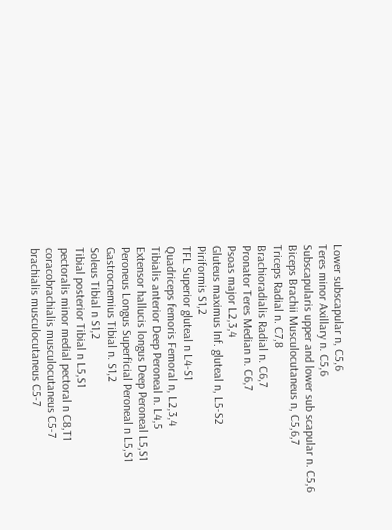Lower subscapular n, C5,6
Teres minor Axillary n. C5,6
Subscapularis upper and lower sub scapular n. C5,6
Biceps Brachii Musculocutaneus n, C5,6,7
Triceps Radial n. C7,8
Brachioradialis Radial n. C6,7
Pronator Teres Median n. C6,7
Psoas major L2,3,4
Gluteus maximus Inf. gluteal n, L5-S2
Piriformis S1,2
TFL Superior gluteal n L4-S1
Quadriceps femoris Femoral n, L2,3,4
Tibialis anterior Deep Peroneal n. L4,5
Extensor hallucis longus Deep Peroneal L5,S1
Peroneus Longus Superficial Peroneal n L5,S1
Gastrocnemius Tibial n. S1,2
Soleus Tibial n S1,2
Tibial posterior Tibial n L5,S1
pectoralis minor medial pectoral n C8,T1
coracobrachialis musculocutaneus C5-7
brachialis musculocutaneus C5-7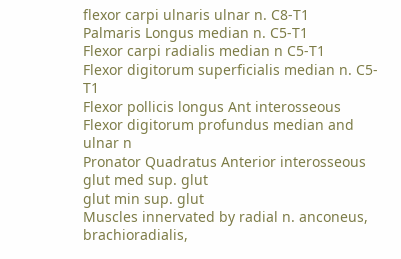flexor carpi ulnaris ulnar n. C8-T1
Palmaris Longus median n. C5-T1
Flexor carpi radialis median n C5-T1
Flexor digitorum superficialis median n. C5-T1
Flexor pollicis longus Ant interosseous
Flexor digitorum profundus median and ulnar n
Pronator Quadratus Anterior interosseous
glut med sup. glut
glut min sup. glut
Muscles innervated by radial n. anconeus, brachioradialis,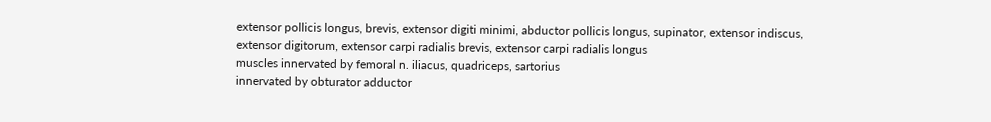extensor pollicis longus, brevis, extensor digiti minimi, abductor pollicis longus, supinator, extensor indiscus, extensor digitorum, extensor carpi radialis brevis, extensor carpi radialis longus
muscles innervated by femoral n. iliacus, quadriceps, sartorius
innervated by obturator adductor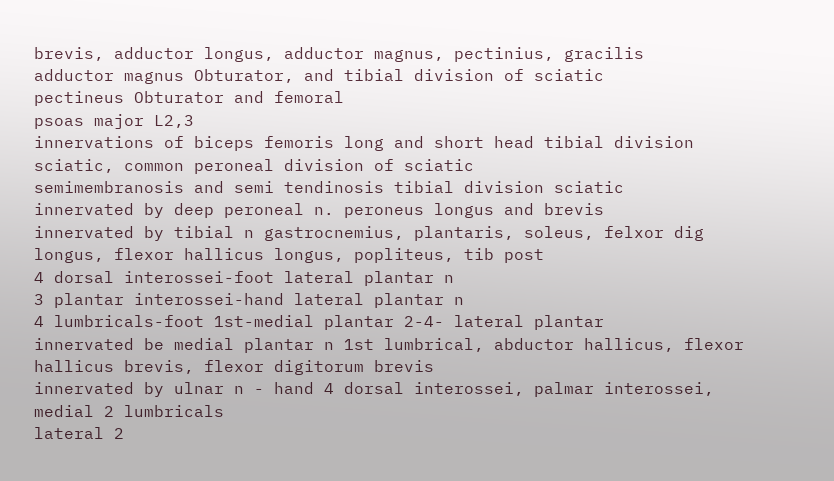brevis, adductor longus, adductor magnus, pectinius, gracilis
adductor magnus Obturator, and tibial division of sciatic
pectineus Obturator and femoral
psoas major L2,3
innervations of biceps femoris long and short head tibial division sciatic, common peroneal division of sciatic
semimembranosis and semi tendinosis tibial division sciatic
innervated by deep peroneal n. peroneus longus and brevis
innervated by tibial n gastrocnemius, plantaris, soleus, felxor dig longus, flexor hallicus longus, popliteus, tib post
4 dorsal interossei-foot lateral plantar n
3 plantar interossei-hand lateral plantar n
4 lumbricals-foot 1st-medial plantar 2-4- lateral plantar
innervated be medial plantar n 1st lumbrical, abductor hallicus, flexor hallicus brevis, flexor digitorum brevis
innervated by ulnar n - hand 4 dorsal interossei, palmar interossei, medial 2 lumbricals
lateral 2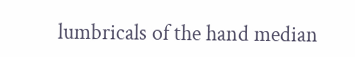lumbricals of the hand median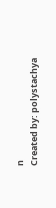n
Created by: polystachya